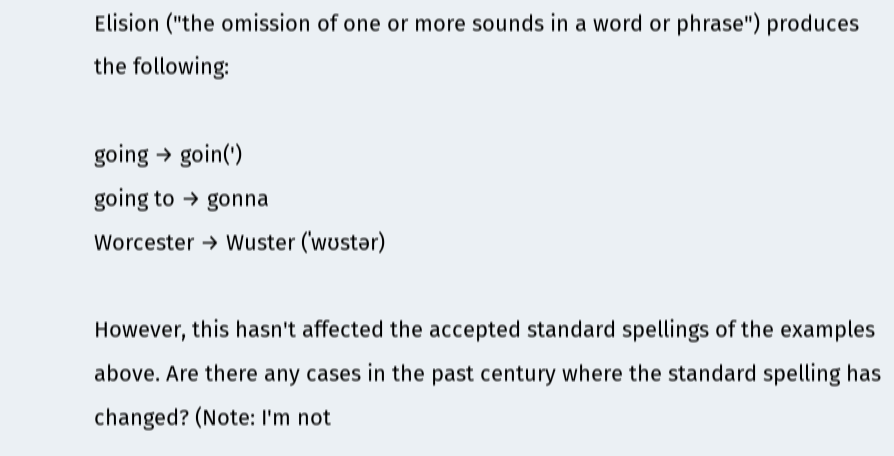Elision ("the omission of one or more sounds in a word or phrase") produces the following:

going → goin(')
going to → gonna
Worcester → Wuster (ˈwʊstər)

However, this hasn't affected the accepted standard spellings of the examples above. Are there any cases in the past century where the standard spelling has changed? (Note: I'm not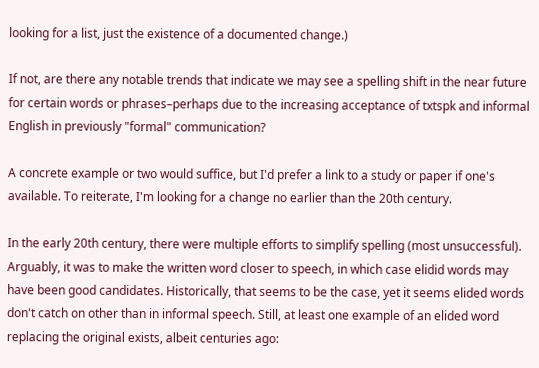looking for a list, just the existence of a documented change.)

If not, are there any notable trends that indicate we may see a spelling shift in the near future for certain words or phrases–perhaps due to the increasing acceptance of txtspk and informal English in previously "formal" communication?

A concrete example or two would suffice, but I'd prefer a link to a study or paper if one's available. To reiterate, I'm looking for a change no earlier than the 20th century.

In the early 20th century, there were multiple efforts to simplify spelling (most unsuccessful). Arguably, it was to make the written word closer to speech, in which case elidid words may have been good candidates. Historically, that seems to be the case, yet it seems elided words don't catch on other than in informal speech. Still, at least one example of an elided word replacing the original exists, albeit centuries ago: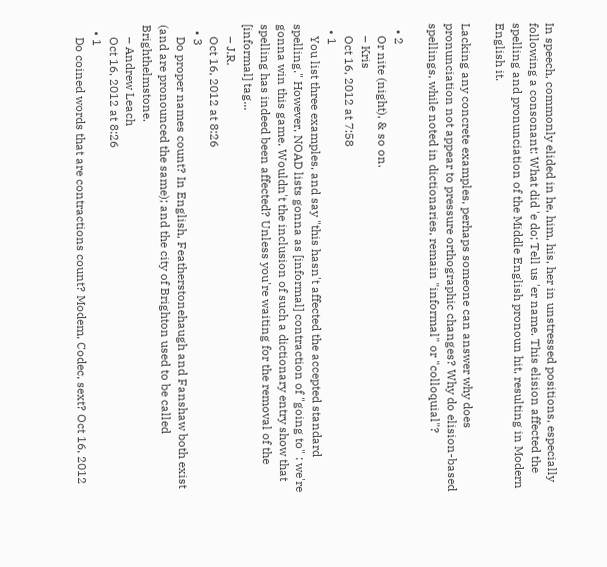In speech, commonly elided in he, him, his, her in unstressed positions, especially following a consonant: What did 'e do; Tell us 'er name. This elision affected the spelling and pronunciation of the Middle English pronoun hit, resulting in Modern English it.

Lacking any concrete examples, perhaps someone can answer why does pronunciation not appear to pressure orthographic changes? Why do elision-based spellings, while noted in dictionaries, remain "informal" or "colloquial"?

  • 2
    Or nite (night), & so on.
    – Kris
    Oct 16, 2012 at 7:58
  • 1
    You list three examples, and say "this hasn't affected the accepted standard spelling." However, NOAD lists gonna as [informal] contraction of "going to" : we're gonna win this game. Wouldn't the inclusion of such a dictionary entry show that spelling has indeed been affected? Unless you're waiting for the removal of the [informal] tag...
    – J.R.
    Oct 16, 2012 at 8:26
  • 3
    Do proper names count? In English, Featherstonehaugh and Fanshaw both exist (and are pronounced the same); and the city of Brighton used to be called Brighthelmstone.
    – Andrew Leach
    Oct 16, 2012 at 8:26
  • 1
    Do coined words that are contractions count? Modem, Codec, sext? Oct 16, 2012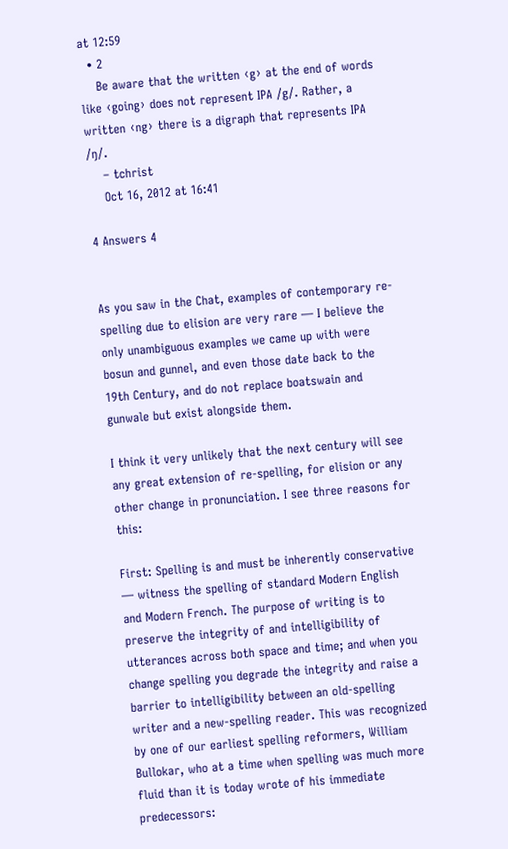at 12:59
  • 2
    Be aware that the written ‹g› at the end of words like ‹going› does not represent IPA /g/. Rather, a written ‹ng› there is a digraph that represents IPA /ŋ/.
    – tchrist
    Oct 16, 2012 at 16:41

4 Answers 4


As you saw in the Chat, examples of contemporary re-spelling due to elision are very rare — I believe the only unambiguous examples we came up with were bosun and gunnel, and even those date back to the 19th Century, and do not replace boatswain and gunwale but exist alongside them.

I think it very unlikely that the next century will see any great extension of re-spelling, for elision or any other change in pronunciation. I see three reasons for this:

First: Spelling is and must be inherently conservative — witness the spelling of standard Modern English and Modern French. The purpose of writing is to preserve the integrity of and intelligibility of utterances across both space and time; and when you change spelling you degrade the integrity and raise a barrier to intelligibility between an old-spelling writer and a new-spelling reader. This was recognized by one of our earliest spelling reformers, William Bullokar, who at a time when spelling was much more fluid than it is today wrote of his immediate predecessors: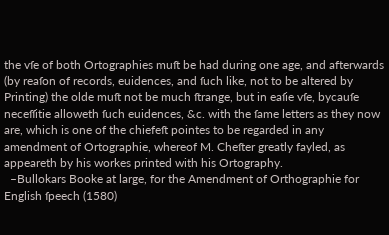the vſe of both Ortographies muſt be had during one age, and afterwards (by reaſon of records, euidences, and ſuch like, not to be altered by Printing) the olde muſt not be much ſtrange, but in eaſie vſe, bycauſe neceſſitie alloweth ſuch euidences, &c. with the ſame letters as they now are, which is one of the chiefeſt pointes to be regarded in any amendment of Ortographie, whereof M. Cheſter greatly fayled, as appeareth by his workes printed with his Ortography.
  –Bullokars Booke at large, for the Amendment of Orthographie for English ſpeech (1580)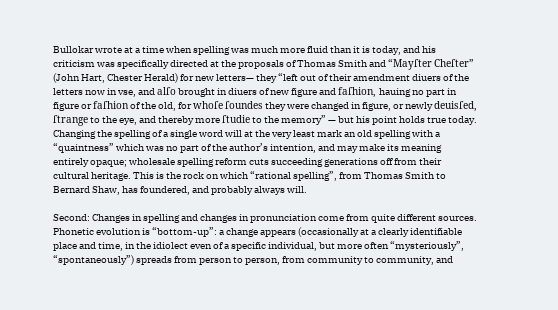Bullokar wrote at a time when spelling was much more fluid than it is today, and his criticism was specifically directed at the proposals of Thomas Smith and “Mayſter Cheſter” (John Hart, Chester Herald) for new letters— they “left out of their amendment diuers of the letters now in vse, and alſo brought in diuers of new figure and faſhion, hauing no part in figure or faſhion of the old, for whoſe ſoundes they were changed in figure, or newly deuisſed, ſtrange to the eye, and thereby more ſtudie to the memory” — but his point holds true today. Changing the spelling of a single word will at the very least mark an old spelling with a “quaintness” which was no part of the author’s intention, and may make its meaning entirely opaque; wholesale spelling reform cuts succeeding generations off from their cultural heritage. This is the rock on which “rational spelling”, from Thomas Smith to Bernard Shaw, has foundered, and probably always will.

Second: Changes in spelling and changes in pronunciation come from quite different sources. Phonetic evolution is “bottom-up”: a change appears (occasionally at a clearly identifiable place and time, in the idiolect even of a specific individual, but more often “mysteriously”, “spontaneously”) spreads from person to person, from community to community, and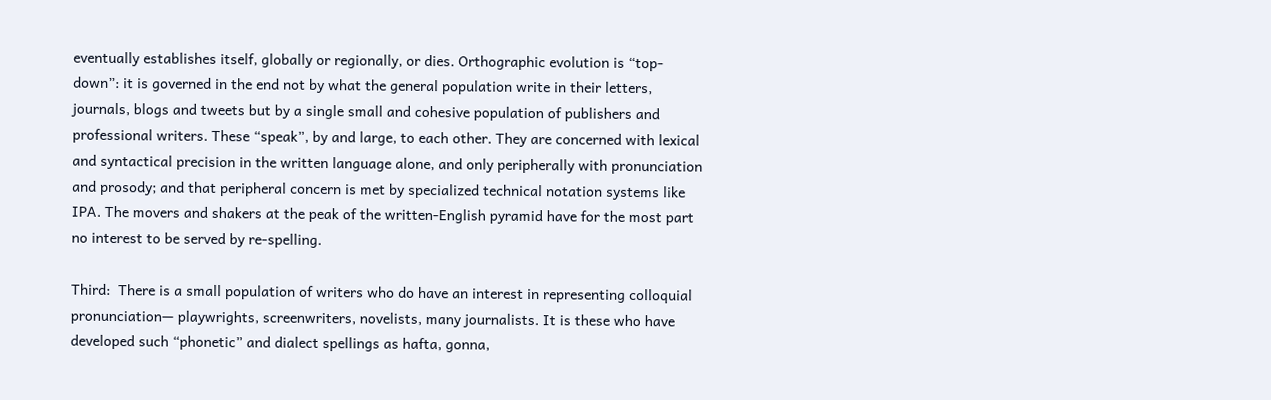eventually establishes itself, globally or regionally, or dies. Orthographic evolution is “top-down”: it is governed in the end not by what the general population write in their letters, journals, blogs and tweets but by a single small and cohesive population of publishers and professional writers. These “speak”, by and large, to each other. They are concerned with lexical and syntactical precision in the written language alone, and only peripherally with pronunciation and prosody; and that peripheral concern is met by specialized technical notation systems like IPA. The movers and shakers at the peak of the written-English pyramid have for the most part no interest to be served by re-spelling.

Third:  There is a small population of writers who do have an interest in representing colloquial pronunciation— playwrights, screenwriters, novelists, many journalists. It is these who have developed such “phonetic” and dialect spellings as hafta, gonna,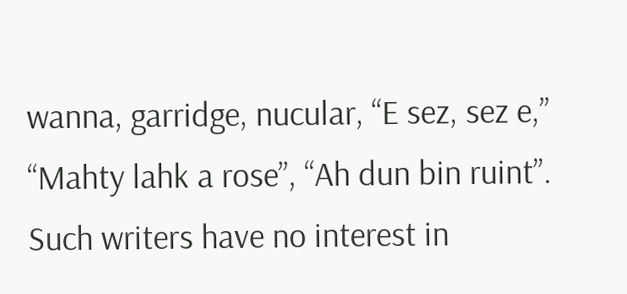wanna, garridge, nucular, “E sez, sez e,” “Mahty lahk a rose”, “Ah dun bin ruint”. Such writers have no interest in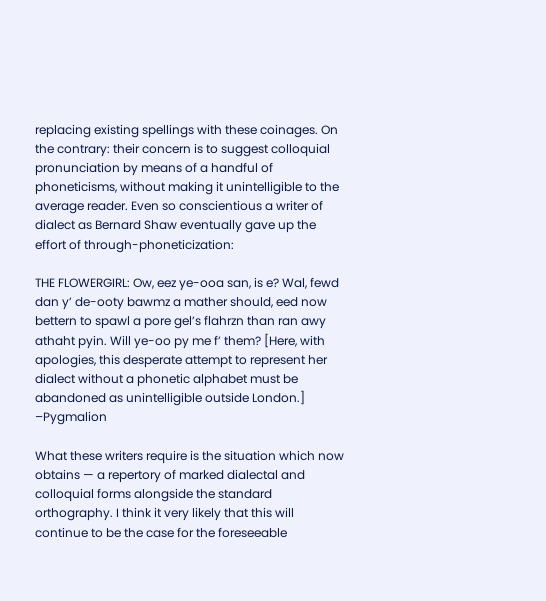replacing existing spellings with these coinages. On the contrary: their concern is to suggest colloquial pronunciation by means of a handful of phoneticisms, without making it unintelligible to the average reader. Even so conscientious a writer of dialect as Bernard Shaw eventually gave up the effort of through-phoneticization:

THE FLOWERGIRL: Ow, eez ye-ooa san, is e? Wal, fewd dan y’ de-ooty bawmz a mather should, eed now bettern to spawl a pore gel’s flahrzn than ran awy athaht pyin. Will ye-oo py me f’ them? [Here, with apologies, this desperate attempt to represent her dialect without a phonetic alphabet must be abandoned as unintelligible outside London.]  –Pygmalion

What these writers require is the situation which now obtains — a repertory of marked dialectal and colloquial forms alongside the standard orthography. I think it very likely that this will continue to be the case for the foreseeable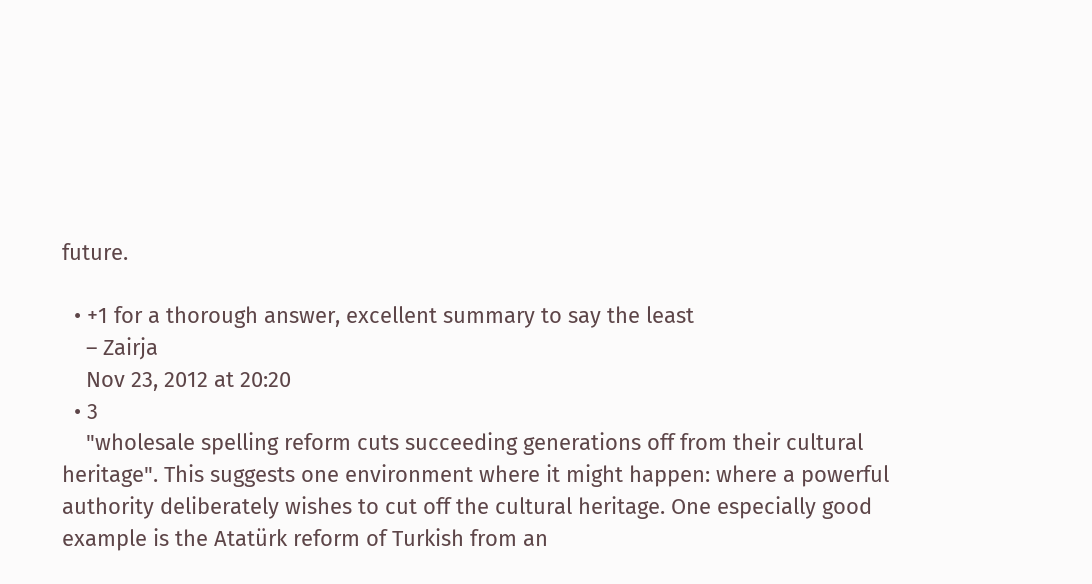future.

  • +1 for a thorough answer, excellent summary to say the least
    – Zairja
    Nov 23, 2012 at 20:20
  • 3
    "wholesale spelling reform cuts succeeding generations off from their cultural heritage". This suggests one environment where it might happen: where a powerful authority deliberately wishes to cut off the cultural heritage. One especially good example is the Atatürk reform of Turkish from an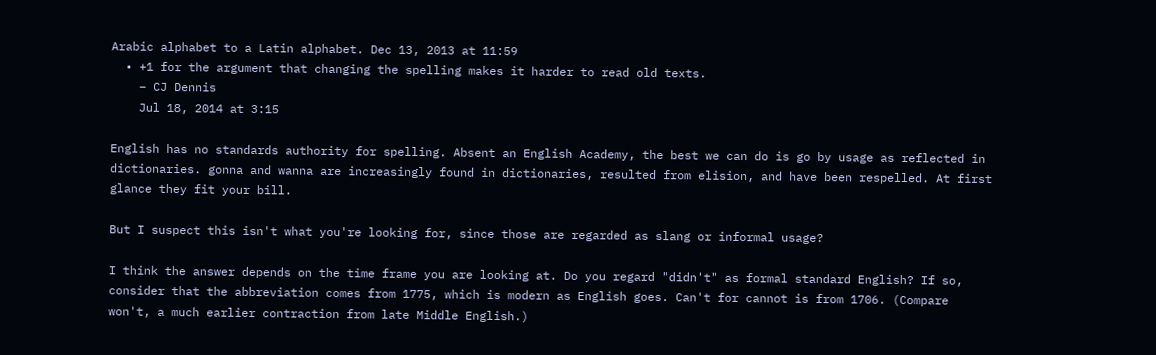Arabic alphabet to a Latin alphabet. Dec 13, 2013 at 11:59
  • +1 for the argument that changing the spelling makes it harder to read old texts.
    – CJ Dennis
    Jul 18, 2014 at 3:15

English has no standards authority for spelling. Absent an English Academy, the best we can do is go by usage as reflected in dictionaries. gonna and wanna are increasingly found in dictionaries, resulted from elision, and have been respelled. At first glance they fit your bill.

But I suspect this isn't what you're looking for, since those are regarded as slang or informal usage?

I think the answer depends on the time frame you are looking at. Do you regard "didn't" as formal standard English? If so, consider that the abbreviation comes from 1775, which is modern as English goes. Can't for cannot is from 1706. (Compare won't, a much earlier contraction from late Middle English.)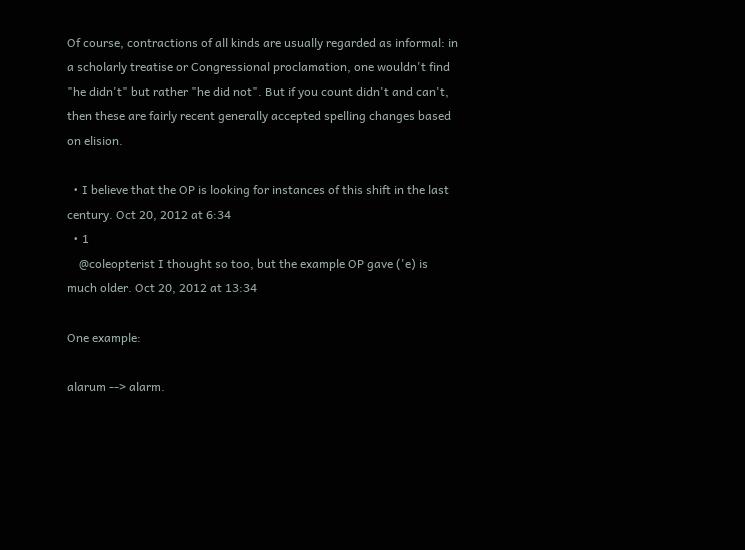Of course, contractions of all kinds are usually regarded as informal: in a scholarly treatise or Congressional proclamation, one wouldn't find "he didn't" but rather "he did not". But if you count didn't and can't, then these are fairly recent generally accepted spelling changes based on elision.

  • I believe that the OP is looking for instances of this shift in the last century. Oct 20, 2012 at 6:34
  • 1
    @coleopterist I thought so too, but the example OP gave ('e) is much older. Oct 20, 2012 at 13:34

One example:

alarum --> alarm.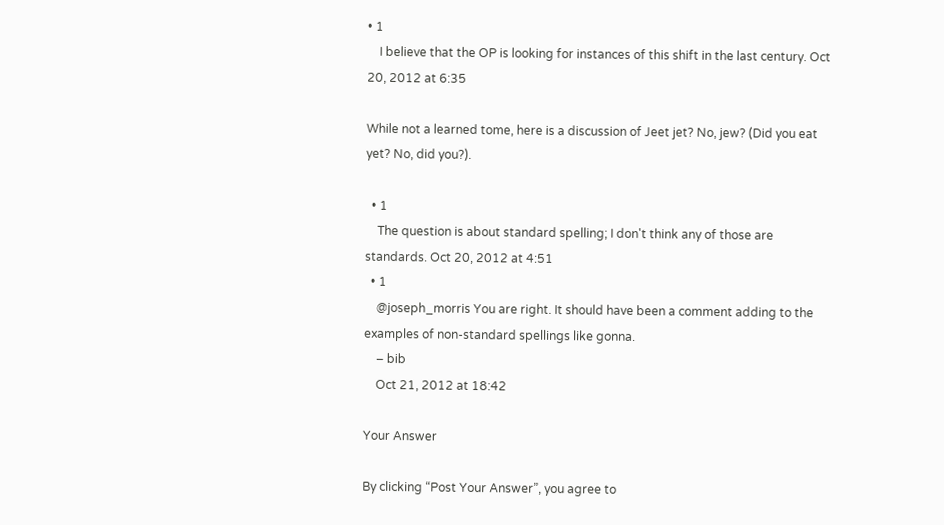• 1
    I believe that the OP is looking for instances of this shift in the last century. Oct 20, 2012 at 6:35

While not a learned tome, here is a discussion of Jeet jet? No, jew? (Did you eat yet? No, did you?).

  • 1
    The question is about standard spelling; I don't think any of those are standards. Oct 20, 2012 at 4:51
  • 1
    @joseph_morris You are right. It should have been a comment adding to the examples of non-standard spellings like gonna.
    – bib
    Oct 21, 2012 at 18:42

Your Answer

By clicking “Post Your Answer”, you agree to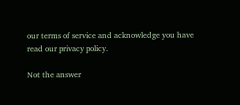our terms of service and acknowledge you have read our privacy policy.

Not the answer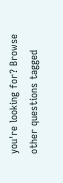you're looking for? Browse other questions tagged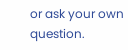or ask your own question.